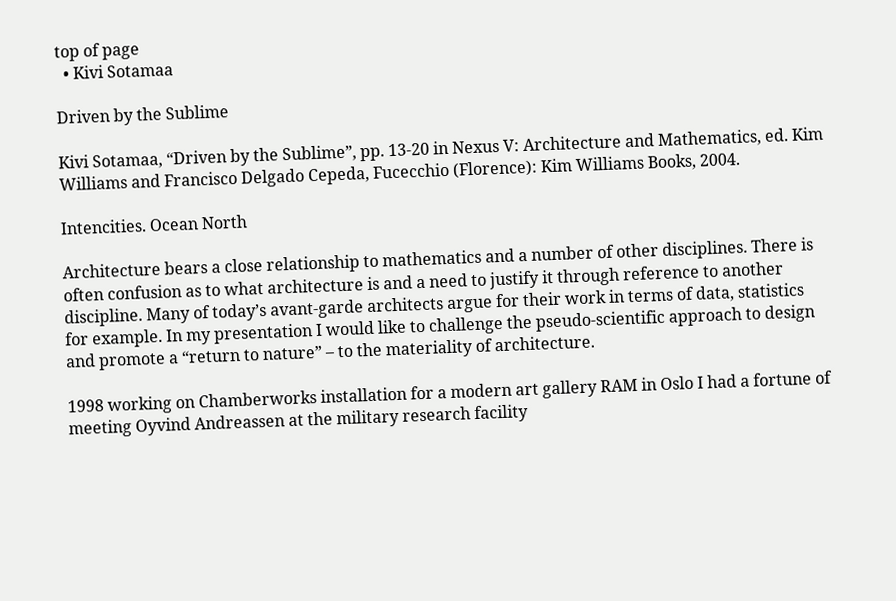top of page
  • Kivi Sotamaa

Driven by the Sublime

Kivi Sotamaa, “Driven by the Sublime”, pp. 13-20 in Nexus V: Architecture and Mathematics, ed. Kim Williams and Francisco Delgado Cepeda, Fucecchio (Florence): Kim Williams Books, 2004.

Intencities. Ocean North

Architecture bears a close relationship to mathematics and a number of other disciplines. There is often confusion as to what architecture is and a need to justify it through reference to another discipline. Many of today’s avant-garde architects argue for their work in terms of data, statistics for example. In my presentation I would like to challenge the pseudo-scientific approach to design and promote a “return to nature” – to the materiality of architecture.

1998 working on Chamberworks installation for a modern art gallery RAM in Oslo I had a fortune of meeting Oyvind Andreassen at the military research facility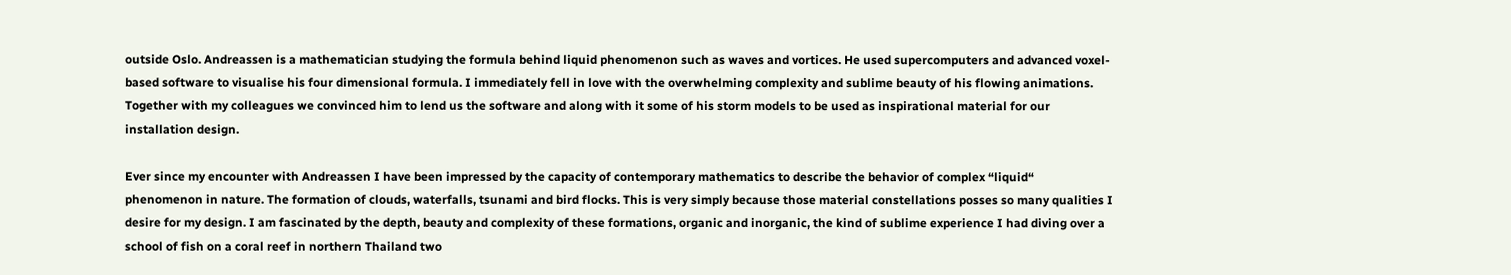outside Oslo. Andreassen is a mathematician studying the formula behind liquid phenomenon such as waves and vortices. He used supercomputers and advanced voxel-based software to visualise his four dimensional formula. I immediately fell in love with the overwhelming complexity and sublime beauty of his flowing animations. Together with my colleagues we convinced him to lend us the software and along with it some of his storm models to be used as inspirational material for our installation design.

Ever since my encounter with Andreassen I have been impressed by the capacity of contemporary mathematics to describe the behavior of complex “liquid“ phenomenon in nature. The formation of clouds, waterfalls, tsunami and bird flocks. This is very simply because those material constellations posses so many qualities I desire for my design. I am fascinated by the depth, beauty and complexity of these formations, organic and inorganic, the kind of sublime experience I had diving over a school of fish on a coral reef in northern Thailand two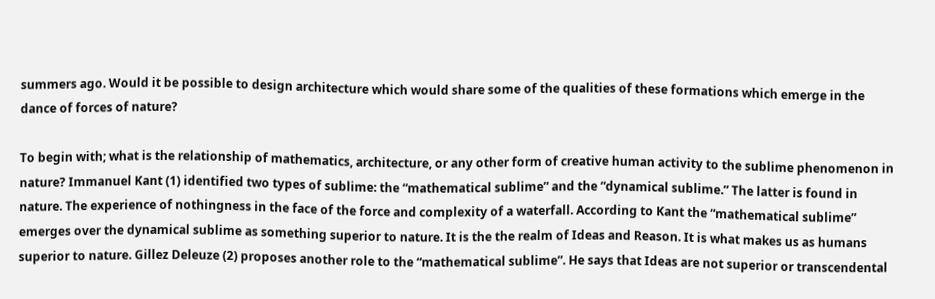summers ago. Would it be possible to design architecture which would share some of the qualities of these formations which emerge in the dance of forces of nature?

To begin with; what is the relationship of mathematics, architecture, or any other form of creative human activity to the sublime phenomenon in nature? Immanuel Kant (1) identified two types of sublime: the “mathematical sublime” and the “dynamical sublime.” The latter is found in nature. The experience of nothingness in the face of the force and complexity of a waterfall. According to Kant the “mathematical sublime” emerges over the dynamical sublime as something superior to nature. It is the the realm of Ideas and Reason. It is what makes us as humans superior to nature. Gillez Deleuze (2) proposes another role to the “mathematical sublime”. He says that Ideas are not superior or transcendental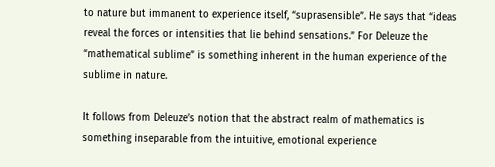to nature but immanent to experience itself, “suprasensible”. He says that “ideas reveal the forces or intensities that lie behind sensations.” For Deleuze the “mathematical sublime” is something inherent in the human experience of the sublime in nature.

It follows from Deleuze’s notion that the abstract realm of mathematics is something inseparable from the intuitive, emotional experience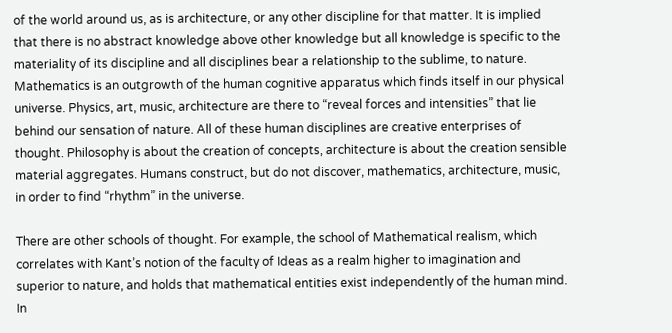of the world around us, as is architecture, or any other discipline for that matter. It is implied that there is no abstract knowledge above other knowledge but all knowledge is specific to the materiality of its discipline and all disciplines bear a relationship to the sublime, to nature. Mathematics is an outgrowth of the human cognitive apparatus which finds itself in our physical universe. Physics, art, music, architecture are there to “reveal forces and intensities” that lie behind our sensation of nature. All of these human disciplines are creative enterprises of thought. Philosophy is about the creation of concepts, architecture is about the creation sensible material aggregates. Humans construct, but do not discover, mathematics, architecture, music, in order to find “rhythm” in the universe.

There are other schools of thought. For example, the school of Mathematical realism, which correlates with Kant’s notion of the faculty of Ideas as a realm higher to imagination and superior to nature, and holds that mathematical entities exist independently of the human mind. In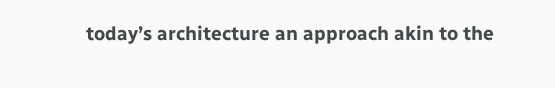today’s architecture an approach akin to the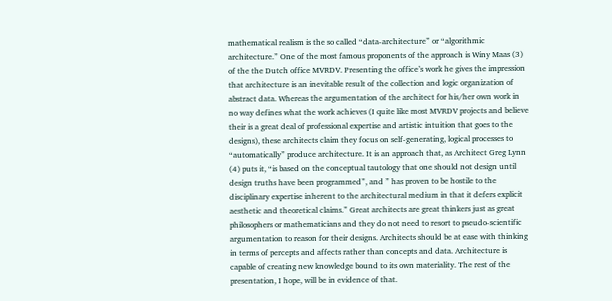mathematical realism is the so called “data-architecture” or “algorithmic architecture.” One of the most famous proponents of the approach is Winy Maas (3) of the the Dutch office MVRDV. Presenting the office’s work he gives the impression that architecture is an inevitable result of the collection and logic organization of abstract data. Whereas the argumentation of the architect for his/her own work in no way defines what the work achieves (I quite like most MVRDV projects and believe their is a great deal of professional expertise and artistic intuition that goes to the designs), these architects claim they focus on self-generating, logical processes to “automatically” produce architecture. It is an approach that, as Architect Greg Lynn (4) puts it, “is based on the conceptual tautology that one should not design until design truths have been programmed”, and ” has proven to be hostile to the disciplinary expertise inherent to the architectural medium in that it defers explicit aesthetic and theoretical claims.” Great architects are great thinkers just as great philosophers or mathematicians and they do not need to resort to pseudo-scientific argumentation to reason for their designs. Architects should be at ease with thinking in terms of percepts and affects rather than concepts and data. Architecture is capable of creating new knowledge bound to its own materiality. The rest of the presentation, I hope, will be in evidence of that.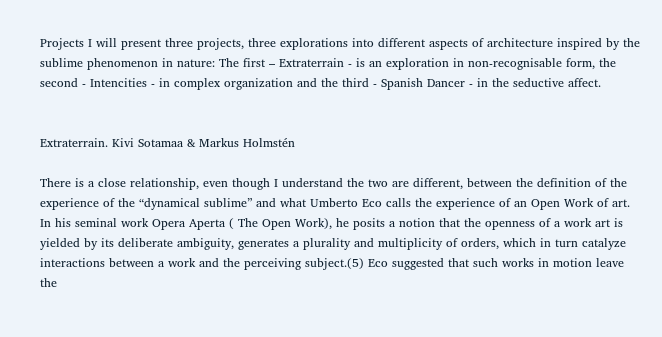Projects I will present three projects, three explorations into different aspects of architecture inspired by the sublime phenomenon in nature: The first – Extraterrain - is an exploration in non-recognisable form, the second - Intencities - in complex organization and the third - Spanish Dancer - in the seductive affect.


Extraterrain. Kivi Sotamaa & Markus Holmstén

There is a close relationship, even though I understand the two are different, between the definition of the experience of the “dynamical sublime” and what Umberto Eco calls the experience of an Open Work of art. In his seminal work Opera Aperta ( The Open Work), he posits a notion that the openness of a work art is yielded by its deliberate ambiguity, generates a plurality and multiplicity of orders, which in turn catalyze interactions between a work and the perceiving subject.(5) Eco suggested that such works in motion leave the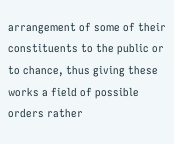arrangement of some of their constituents to the public or to chance, thus giving these works a field of possible orders rather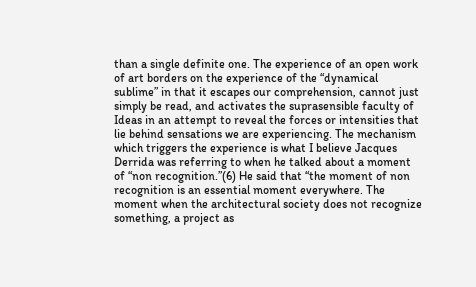than a single definite one. The experience of an open work of art borders on the experience of the “dynamical sublime” in that it escapes our comprehension, cannot just simply be read, and activates the suprasensible faculty of Ideas in an attempt to reveal the forces or intensities that lie behind sensations we are experiencing. The mechanism which triggers the experience is what I believe Jacques Derrida was referring to when he talked about a moment of “non recognition.”(6) He said that “the moment of non recognition is an essential moment everywhere. The moment when the architectural society does not recognize something, a project as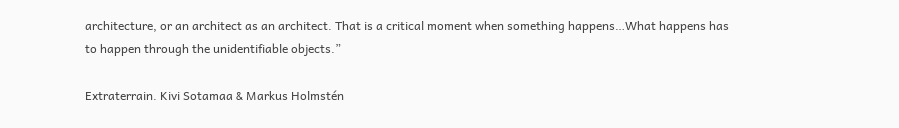architecture, or an architect as an architect. That is a critical moment when something happens…What happens has to happen through the unidentifiable objects.”

Extraterrain. Kivi Sotamaa & Markus Holmstén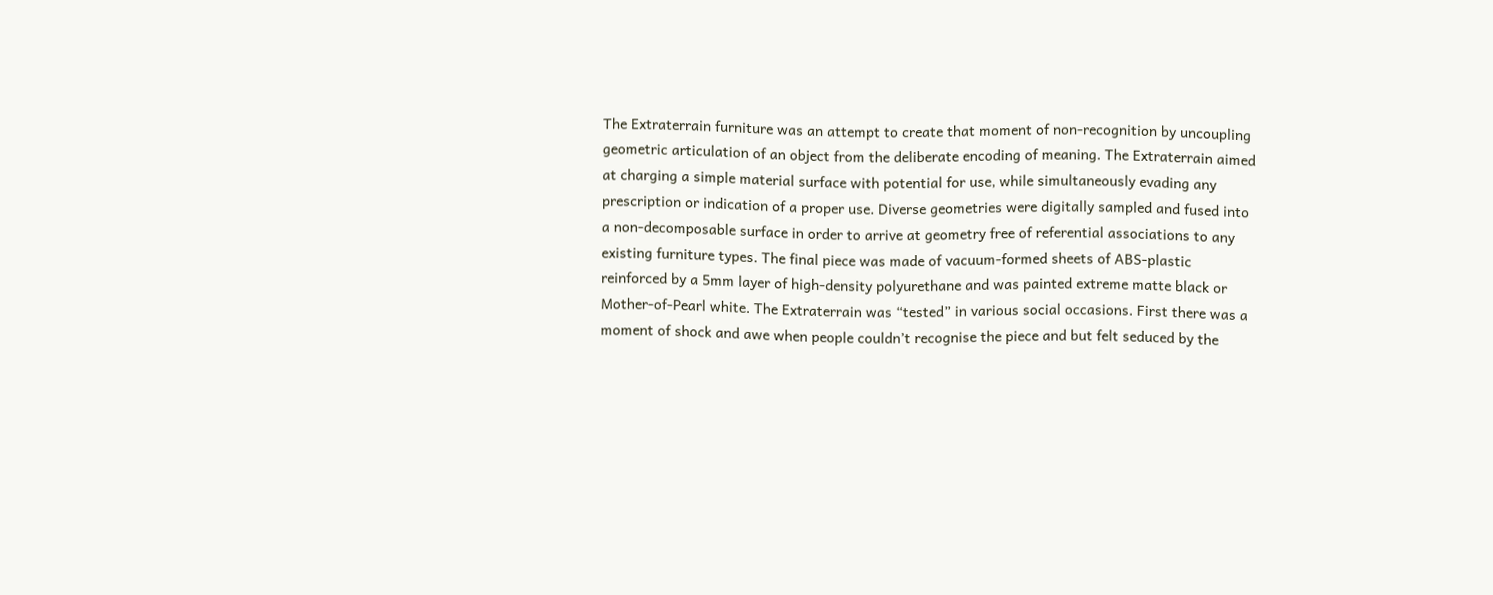The Extraterrain furniture was an attempt to create that moment of non-recognition by uncoupling geometric articulation of an object from the deliberate encoding of meaning. The Extraterrain aimed at charging a simple material surface with potential for use, while simultaneously evading any prescription or indication of a proper use. Diverse geometries were digitally sampled and fused into a non-decomposable surface in order to arrive at geometry free of referential associations to any existing furniture types. The final piece was made of vacuum-formed sheets of ABS-plastic reinforced by a 5mm layer of high-density polyurethane and was painted extreme matte black or Mother-of-Pearl white. The Extraterrain was “tested” in various social occasions. First there was a moment of shock and awe when people couldn’t recognise the piece and but felt seduced by the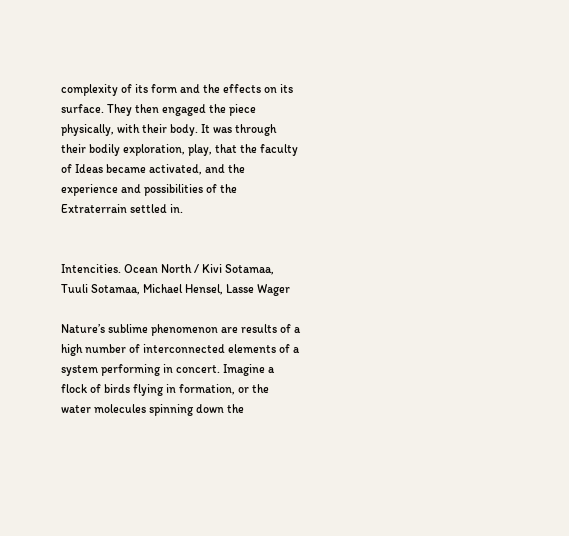complexity of its form and the effects on its surface. They then engaged the piece physically, with their body. It was through their bodily exploration, play, that the faculty of Ideas became activated, and the experience and possibilities of the Extraterrain settled in.


Intencities. Ocean North / Kivi Sotamaa, Tuuli Sotamaa, Michael Hensel, Lasse Wager

Nature’s sublime phenomenon are results of a high number of interconnected elements of a system performing in concert. Imagine a flock of birds flying in formation, or the water molecules spinning down the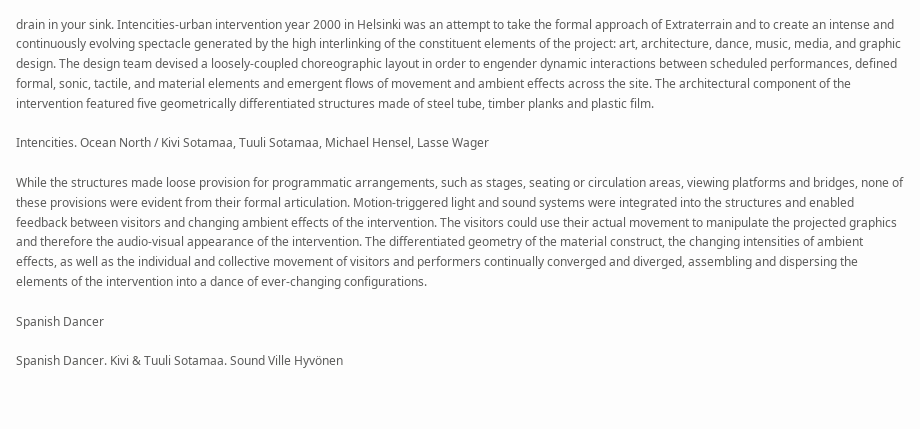drain in your sink. Intencities-urban intervention year 2000 in Helsinki was an attempt to take the formal approach of Extraterrain and to create an intense and continuously evolving spectacle generated by the high interlinking of the constituent elements of the project: art, architecture, dance, music, media, and graphic design. The design team devised a loosely-coupled choreographic layout in order to engender dynamic interactions between scheduled performances, defined formal, sonic, tactile, and material elements and emergent flows of movement and ambient effects across the site. The architectural component of the intervention featured five geometrically differentiated structures made of steel tube, timber planks and plastic film.

Intencities. Ocean North / Kivi Sotamaa, Tuuli Sotamaa, Michael Hensel, Lasse Wager

While the structures made loose provision for programmatic arrangements, such as stages, seating or circulation areas, viewing platforms and bridges, none of these provisions were evident from their formal articulation. Motion-triggered light and sound systems were integrated into the structures and enabled feedback between visitors and changing ambient effects of the intervention. The visitors could use their actual movement to manipulate the projected graphics and therefore the audio-visual appearance of the intervention. The differentiated geometry of the material construct, the changing intensities of ambient effects, as well as the individual and collective movement of visitors and performers continually converged and diverged, assembling and dispersing the elements of the intervention into a dance of ever-changing configurations.

Spanish Dancer

Spanish Dancer. Kivi & Tuuli Sotamaa. Sound Ville Hyvönen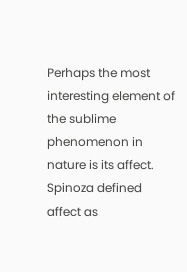Perhaps the most interesting element of the sublime phenomenon in nature is its affect. Spinoza defined affect as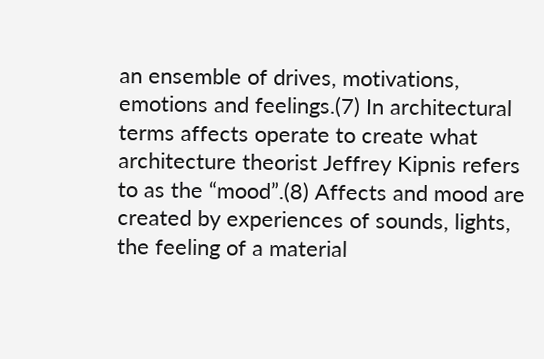an ensemble of drives, motivations, emotions and feelings.(7) In architectural terms affects operate to create what architecture theorist Jeffrey Kipnis refers to as the “mood”.(8) Affects and mood are created by experiences of sounds, lights, the feeling of a material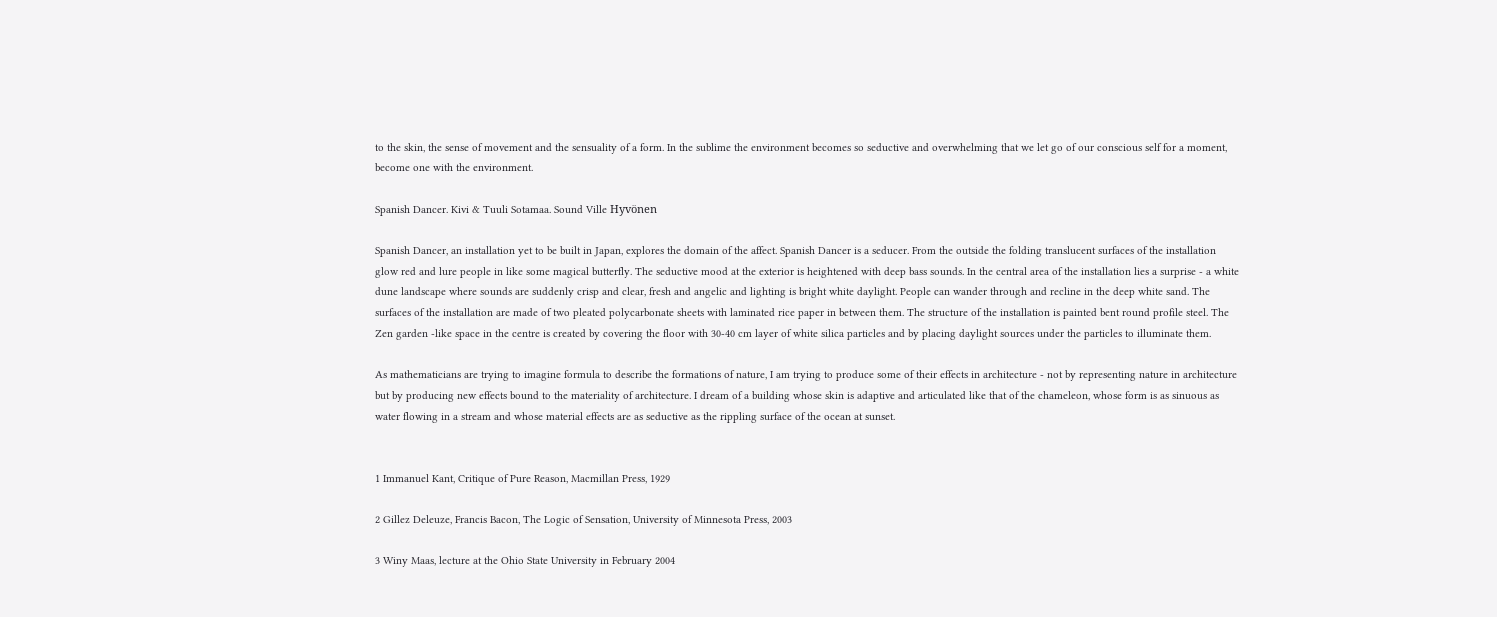to the skin, the sense of movement and the sensuality of a form. In the sublime the environment becomes so seductive and overwhelming that we let go of our conscious self for a moment, become one with the environment.

Spanish Dancer. Kivi & Tuuli Sotamaa. Sound Ville Hyvönen

Spanish Dancer, an installation yet to be built in Japan, explores the domain of the affect. Spanish Dancer is a seducer. From the outside the folding translucent surfaces of the installation glow red and lure people in like some magical butterfly. The seductive mood at the exterior is heightened with deep bass sounds. In the central area of the installation lies a surprise - a white dune landscape where sounds are suddenly crisp and clear, fresh and angelic and lighting is bright white daylight. People can wander through and recline in the deep white sand. The surfaces of the installation are made of two pleated polycarbonate sheets with laminated rice paper in between them. The structure of the installation is painted bent round profile steel. The Zen garden -like space in the centre is created by covering the floor with 30-40 cm layer of white silica particles and by placing daylight sources under the particles to illuminate them.

As mathematicians are trying to imagine formula to describe the formations of nature, I am trying to produce some of their effects in architecture - not by representing nature in architecture but by producing new effects bound to the materiality of architecture. I dream of a building whose skin is adaptive and articulated like that of the chameleon, whose form is as sinuous as water flowing in a stream and whose material effects are as seductive as the rippling surface of the ocean at sunset.


1 Immanuel Kant, Critique of Pure Reason, Macmillan Press, 1929

2 Gillez Deleuze, Francis Bacon, The Logic of Sensation, University of Minnesota Press, 2003

3 Winy Maas, lecture at the Ohio State University in February 2004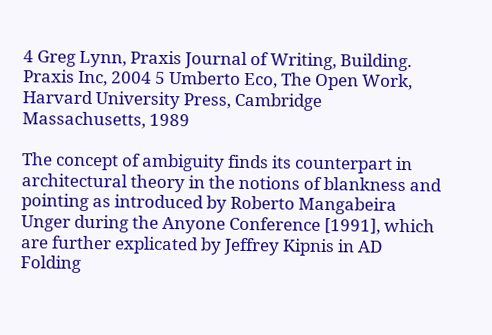4 Greg Lynn, Praxis Journal of Writing, Building. Praxis Inc, 2004 5 Umberto Eco, The Open Work, Harvard University Press, Cambridge Massachusetts, 1989

The concept of ambiguity finds its counterpart in architectural theory in the notions of blankness and pointing as introduced by Roberto Mangabeira Unger during the Anyone Conference [1991], which are further explicated by Jeffrey Kipnis in AD Folding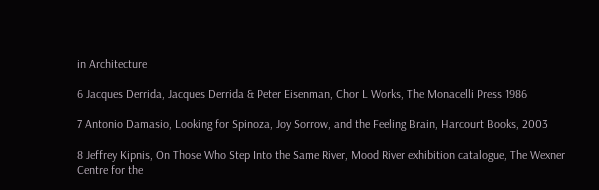in Architecture

6 Jacques Derrida, Jacques Derrida & Peter Eisenman, Chor L Works, The Monacelli Press 1986

7 Antonio Damasio, Looking for Spinoza, Joy Sorrow, and the Feeling Brain, Harcourt Books, 2003

8 Jeffrey Kipnis, On Those Who Step Into the Same River, Mood River exhibition catalogue, The Wexner Centre for the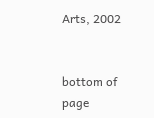Arts, 2002


bottom of page